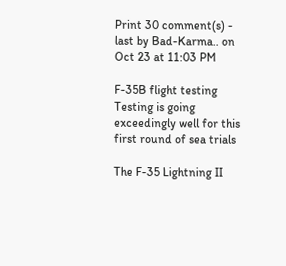Print 30 comment(s) - last by Bad-Karma.. on Oct 23 at 11:03 PM

F-35B flight testing
Testing is going exceedingly well for this first round of sea trials

The F-35 Lightning II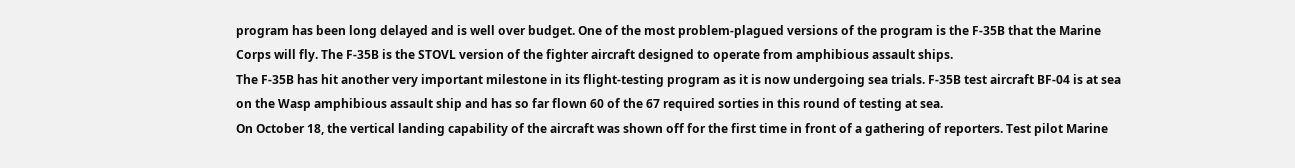program has been long delayed and is well over budget. One of the most problem-plagued versions of the program is the F-35B that the Marine Corps will fly. The F-35B is the STOVL version of the fighter aircraft designed to operate from amphibious assault ships.
The F-35B has hit another very important milestone in its flight-testing program as it is now undergoing sea trials. F-35B test aircraft BF-04 is at sea on the Wasp amphibious assault ship and has so far flown 60 of the 67 required sorties in this round of testing at sea.
On October 18, the vertical landing capability of the aircraft was shown off for the first time in front of a gathering of reporters. Test pilot Marine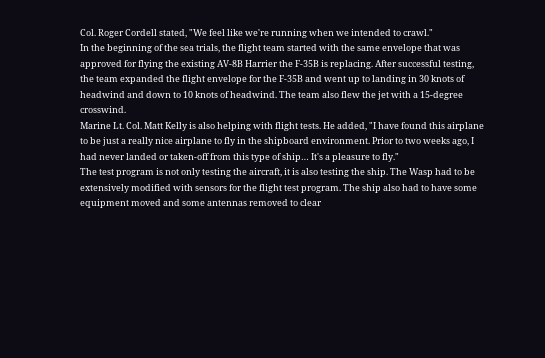Col. Roger Cordell stated, "We feel like we're running when we intended to crawl."
In the beginning of the sea trials, the flight team started with the same envelope that was approved for flying the existing AV-8B Harrier the F-35B is replacing. After successful testing, the team expanded the flight envelope for the F-35B and went up to landing in 30 knots of headwind and down to 10 knots of headwind. The team also flew the jet with a 15-degree crosswind.
Marine Lt. Col. Matt Kelly is also helping with flight tests. He added, "I have found this airplane to be just a really nice airplane to fly in the shipboard environment. Prior to two weeks ago, I had never landed or taken-off from this type of ship… It's a pleasure to fly."
The test program is not only testing the aircraft, it is also testing the ship. The Wasp had to be extensively modified with sensors for the flight test program. The ship also had to have some equipment moved and some antennas removed to clear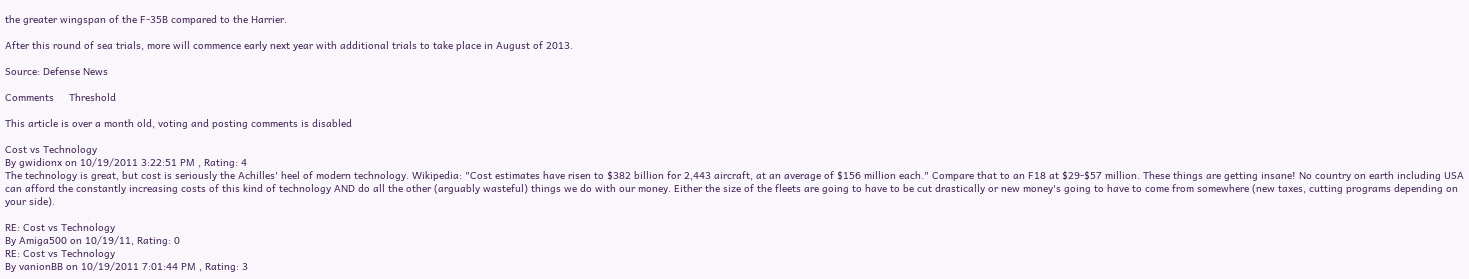the greater wingspan of the F-35B compared to the Harrier.

After this round of sea trials, more will commence early next year with additional trials to take place in August of 2013.

Source: Defense News

Comments     Threshold

This article is over a month old, voting and posting comments is disabled

Cost vs Technology
By gwidionx on 10/19/2011 3:22:51 PM , Rating: 4
The technology is great, but cost is seriously the Achilles' heel of modern technology. Wikipedia: "Cost estimates have risen to $382 billion for 2,443 aircraft, at an average of $156 million each." Compare that to an F18 at $29-$57 million. These things are getting insane! No country on earth including USA can afford the constantly increasing costs of this kind of technology AND do all the other (arguably wasteful) things we do with our money. Either the size of the fleets are going to have to be cut drastically or new money's going to have to come from somewhere (new taxes, cutting programs depending on your side).

RE: Cost vs Technology
By Amiga500 on 10/19/11, Rating: 0
RE: Cost vs Technology
By vanionBB on 10/19/2011 7:01:44 PM , Rating: 3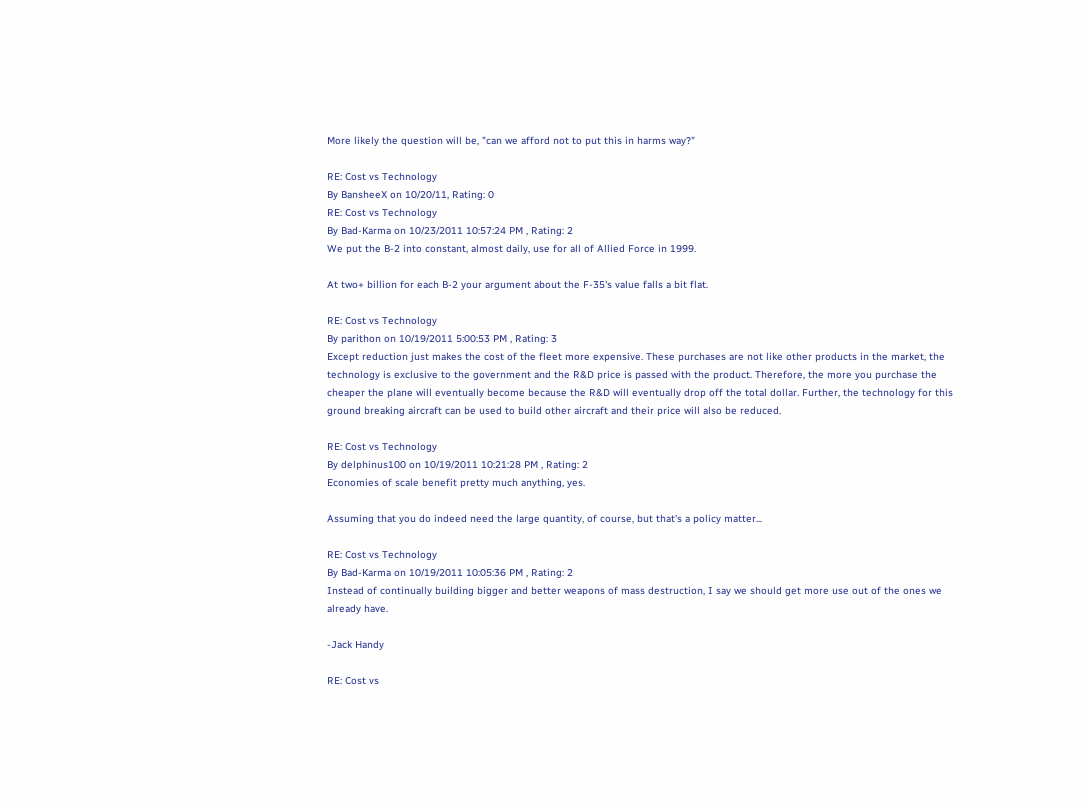More likely the question will be, "can we afford not to put this in harms way?"

RE: Cost vs Technology
By BansheeX on 10/20/11, Rating: 0
RE: Cost vs Technology
By Bad-Karma on 10/23/2011 10:57:24 PM , Rating: 2
We put the B-2 into constant, almost daily, use for all of Allied Force in 1999.

At two+ billion for each B-2 your argument about the F-35's value falls a bit flat.

RE: Cost vs Technology
By parithon on 10/19/2011 5:00:53 PM , Rating: 3
Except reduction just makes the cost of the fleet more expensive. These purchases are not like other products in the market, the technology is exclusive to the government and the R&D price is passed with the product. Therefore, the more you purchase the cheaper the plane will eventually become because the R&D will eventually drop off the total dollar. Further, the technology for this ground breaking aircraft can be used to build other aircraft and their price will also be reduced.

RE: Cost vs Technology
By delphinus100 on 10/19/2011 10:21:28 PM , Rating: 2
Economies of scale benefit pretty much anything, yes.

Assuming that you do indeed need the large quantity, of course, but that's a policy matter...

RE: Cost vs Technology
By Bad-Karma on 10/19/2011 10:05:36 PM , Rating: 2
Instead of continually building bigger and better weapons of mass destruction, I say we should get more use out of the ones we already have.

-Jack Handy

RE: Cost vs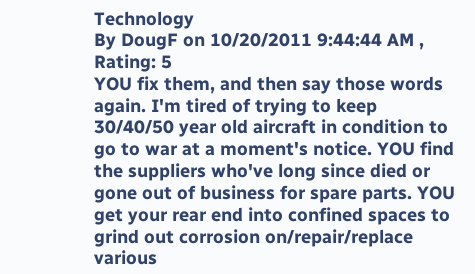Technology
By DougF on 10/20/2011 9:44:44 AM , Rating: 5
YOU fix them, and then say those words again. I'm tired of trying to keep 30/40/50 year old aircraft in condition to go to war at a moment's notice. YOU find the suppliers who've long since died or gone out of business for spare parts. YOU get your rear end into confined spaces to grind out corrosion on/repair/replace various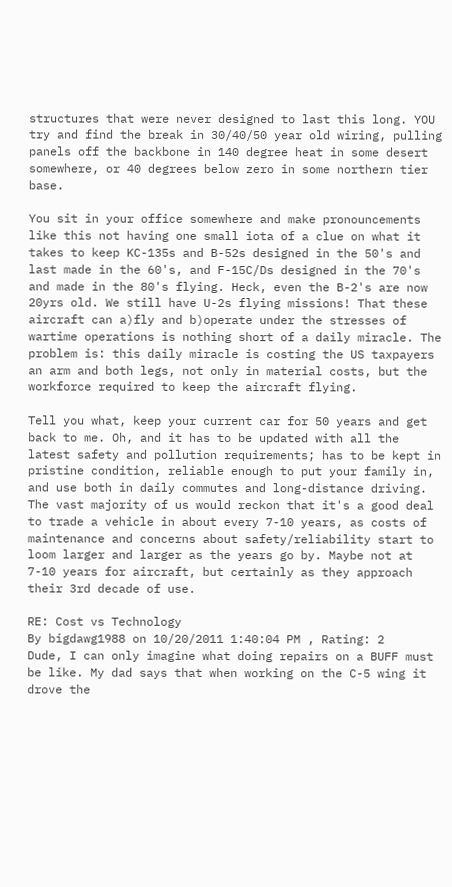structures that were never designed to last this long. YOU try and find the break in 30/40/50 year old wiring, pulling panels off the backbone in 140 degree heat in some desert somewhere, or 40 degrees below zero in some northern tier base.

You sit in your office somewhere and make pronouncements like this not having one small iota of a clue on what it takes to keep KC-135s and B-52s designed in the 50's and last made in the 60's, and F-15C/Ds designed in the 70's and made in the 80's flying. Heck, even the B-2's are now 20yrs old. We still have U-2s flying missions! That these aircraft can a)fly and b)operate under the stresses of wartime operations is nothing short of a daily miracle. The problem is: this daily miracle is costing the US taxpayers an arm and both legs, not only in material costs, but the workforce required to keep the aircraft flying.

Tell you what, keep your current car for 50 years and get back to me. Oh, and it has to be updated with all the latest safety and pollution requirements; has to be kept in pristine condition, reliable enough to put your family in, and use both in daily commutes and long-distance driving. The vast majority of us would reckon that it's a good deal to trade a vehicle in about every 7-10 years, as costs of maintenance and concerns about safety/reliability start to loom larger and larger as the years go by. Maybe not at 7-10 years for aircraft, but certainly as they approach their 3rd decade of use.

RE: Cost vs Technology
By bigdawg1988 on 10/20/2011 1:40:04 PM , Rating: 2
Dude, I can only imagine what doing repairs on a BUFF must be like. My dad says that when working on the C-5 wing it drove the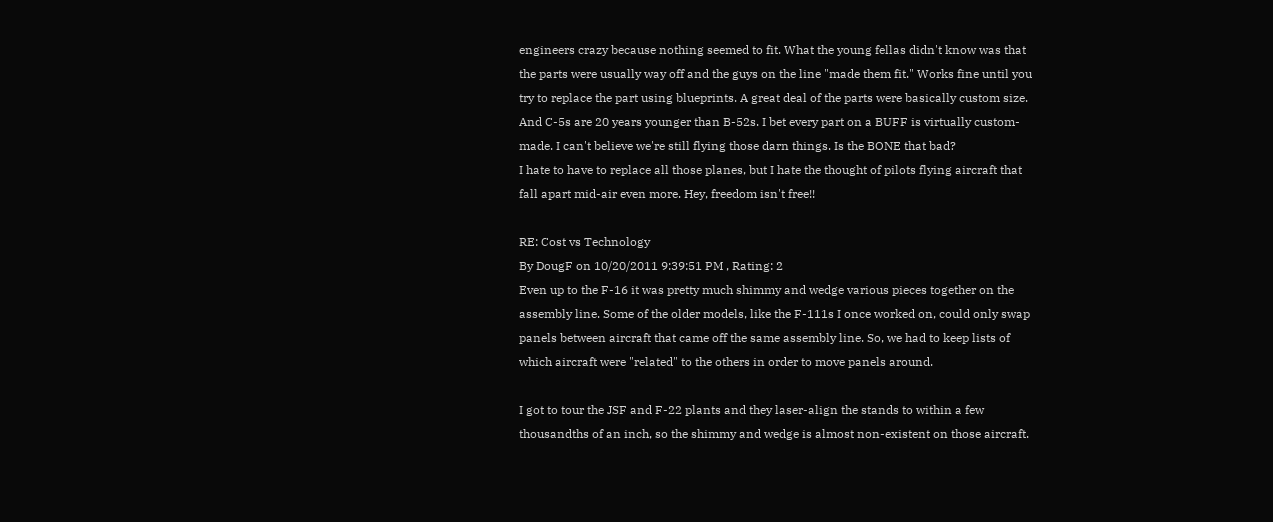engineers crazy because nothing seemed to fit. What the young fellas didn't know was that the parts were usually way off and the guys on the line "made them fit." Works fine until you try to replace the part using blueprints. A great deal of the parts were basically custom size. And C-5s are 20 years younger than B-52s. I bet every part on a BUFF is virtually custom-made. I can't believe we're still flying those darn things. Is the BONE that bad?
I hate to have to replace all those planes, but I hate the thought of pilots flying aircraft that fall apart mid-air even more. Hey, freedom isn't free!!

RE: Cost vs Technology
By DougF on 10/20/2011 9:39:51 PM , Rating: 2
Even up to the F-16 it was pretty much shimmy and wedge various pieces together on the assembly line. Some of the older models, like the F-111s I once worked on, could only swap panels between aircraft that came off the same assembly line. So, we had to keep lists of which aircraft were "related" to the others in order to move panels around.

I got to tour the JSF and F-22 plants and they laser-align the stands to within a few thousandths of an inch, so the shimmy and wedge is almost non-existent on those aircraft.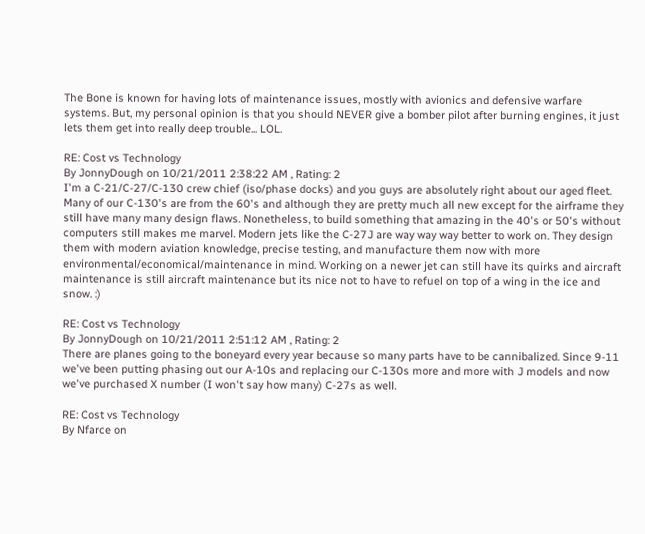The Bone is known for having lots of maintenance issues, mostly with avionics and defensive warfare systems. But, my personal opinion is that you should NEVER give a bomber pilot after burning engines, it just lets them get into really deep trouble... LOL.

RE: Cost vs Technology
By JonnyDough on 10/21/2011 2:38:22 AM , Rating: 2
I'm a C-21/C-27/C-130 crew chief (iso/phase docks) and you guys are absolutely right about our aged fleet. Many of our C-130's are from the 60's and although they are pretty much all new except for the airframe they still have many many design flaws. Nonetheless, to build something that amazing in the 40's or 50's without computers still makes me marvel. Modern jets like the C-27J are way way way better to work on. They design them with modern aviation knowledge, precise testing, and manufacture them now with more environmental/economical/maintenance in mind. Working on a newer jet can still have its quirks and aircraft maintenance is still aircraft maintenance but its nice not to have to refuel on top of a wing in the ice and snow. :)

RE: Cost vs Technology
By JonnyDough on 10/21/2011 2:51:12 AM , Rating: 2
There are planes going to the boneyard every year because so many parts have to be cannibalized. Since 9-11 we've been putting phasing out our A-10s and replacing our C-130s more and more with J models and now we've purchased X number (I won't say how many) C-27s as well.

RE: Cost vs Technology
By Nfarce on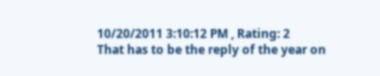10/20/2011 3:10:12 PM , Rating: 2
That has to be the reply of the year on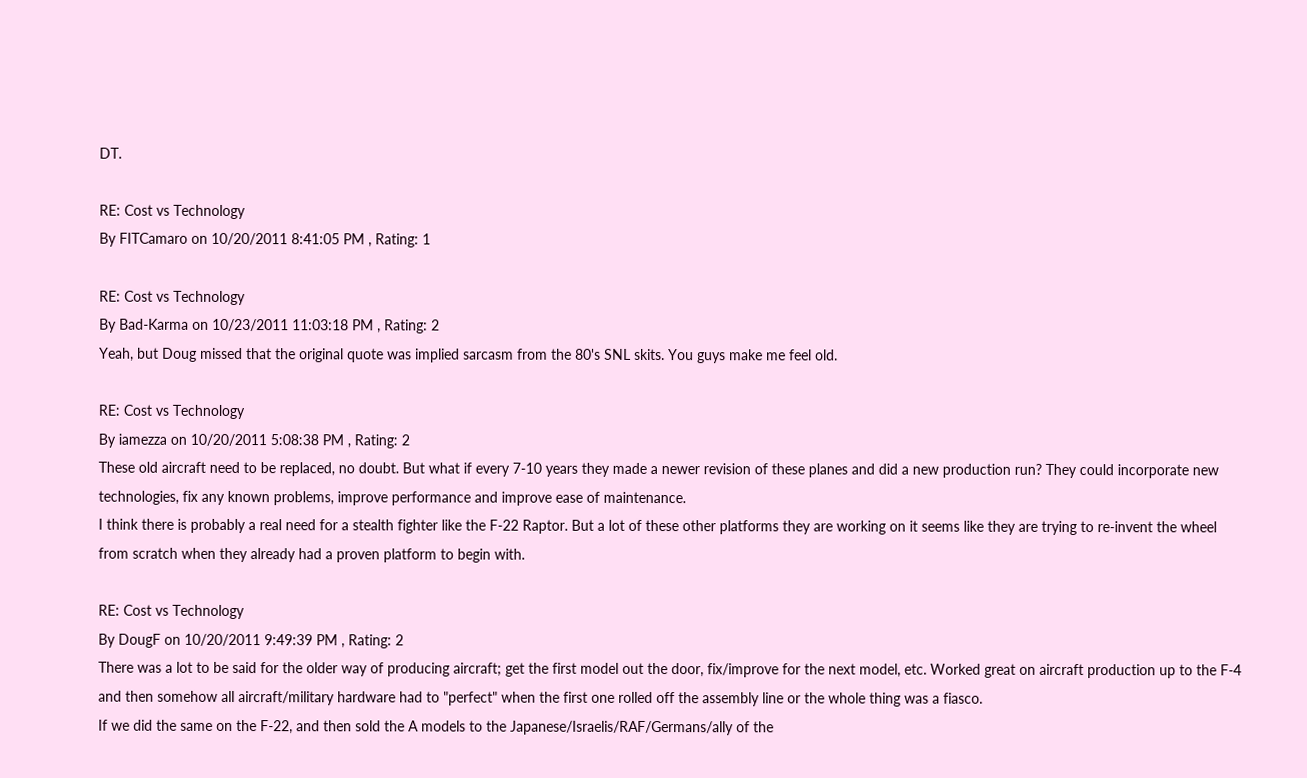DT.

RE: Cost vs Technology
By FITCamaro on 10/20/2011 8:41:05 PM , Rating: 1

RE: Cost vs Technology
By Bad-Karma on 10/23/2011 11:03:18 PM , Rating: 2
Yeah, but Doug missed that the original quote was implied sarcasm from the 80's SNL skits. You guys make me feel old.

RE: Cost vs Technology
By iamezza on 10/20/2011 5:08:38 PM , Rating: 2
These old aircraft need to be replaced, no doubt. But what if every 7-10 years they made a newer revision of these planes and did a new production run? They could incorporate new technologies, fix any known problems, improve performance and improve ease of maintenance.
I think there is probably a real need for a stealth fighter like the F-22 Raptor. But a lot of these other platforms they are working on it seems like they are trying to re-invent the wheel from scratch when they already had a proven platform to begin with.

RE: Cost vs Technology
By DougF on 10/20/2011 9:49:39 PM , Rating: 2
There was a lot to be said for the older way of producing aircraft; get the first model out the door, fix/improve for the next model, etc. Worked great on aircraft production up to the F-4 and then somehow all aircraft/military hardware had to "perfect" when the first one rolled off the assembly line or the whole thing was a fiasco.
If we did the same on the F-22, and then sold the A models to the Japanese/Israelis/RAF/Germans/ally of the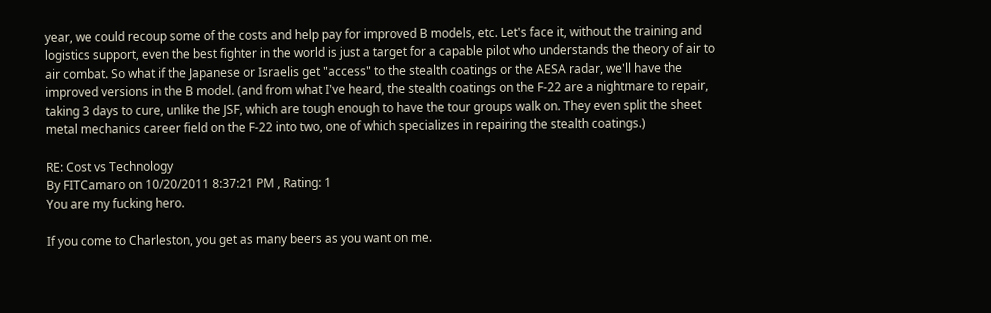year, we could recoup some of the costs and help pay for improved B models, etc. Let's face it, without the training and logistics support, even the best fighter in the world is just a target for a capable pilot who understands the theory of air to air combat. So what if the Japanese or Israelis get "access" to the stealth coatings or the AESA radar, we'll have the improved versions in the B model. (and from what I've heard, the stealth coatings on the F-22 are a nightmare to repair, taking 3 days to cure, unlike the JSF, which are tough enough to have the tour groups walk on. They even split the sheet metal mechanics career field on the F-22 into two, one of which specializes in repairing the stealth coatings.)

RE: Cost vs Technology
By FITCamaro on 10/20/2011 8:37:21 PM , Rating: 1
You are my fucking hero.

If you come to Charleston, you get as many beers as you want on me.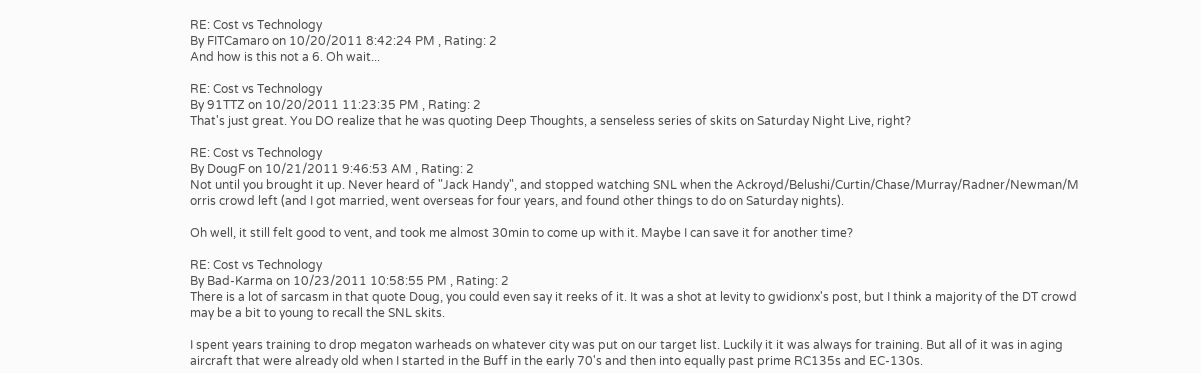RE: Cost vs Technology
By FITCamaro on 10/20/2011 8:42:24 PM , Rating: 2
And how is this not a 6. Oh wait...

RE: Cost vs Technology
By 91TTZ on 10/20/2011 11:23:35 PM , Rating: 2
That's just great. You DO realize that he was quoting Deep Thoughts, a senseless series of skits on Saturday Night Live, right?

RE: Cost vs Technology
By DougF on 10/21/2011 9:46:53 AM , Rating: 2
Not until you brought it up. Never heard of "Jack Handy", and stopped watching SNL when the Ackroyd/Belushi/Curtin/Chase/Murray/Radner/Newman/M orris crowd left (and I got married, went overseas for four years, and found other things to do on Saturday nights).

Oh well, it still felt good to vent, and took me almost 30min to come up with it. Maybe I can save it for another time?

RE: Cost vs Technology
By Bad-Karma on 10/23/2011 10:58:55 PM , Rating: 2
There is a lot of sarcasm in that quote Doug, you could even say it reeks of it. It was a shot at levity to gwidionx's post, but I think a majority of the DT crowd may be a bit to young to recall the SNL skits.

I spent years training to drop megaton warheads on whatever city was put on our target list. Luckily it it was always for training. But all of it was in aging aircraft that were already old when I started in the Buff in the early 70's and then into equally past prime RC135s and EC-130s.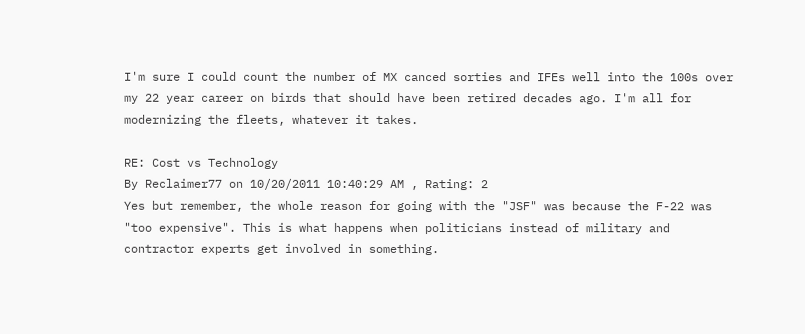I'm sure I could count the number of MX canced sorties and IFEs well into the 100s over my 22 year career on birds that should have been retired decades ago. I'm all for modernizing the fleets, whatever it takes.

RE: Cost vs Technology
By Reclaimer77 on 10/20/2011 10:40:29 AM , Rating: 2
Yes but remember, the whole reason for going with the "JSF" was because the F-22 was "too expensive". This is what happens when politicians instead of military and contractor experts get involved in something.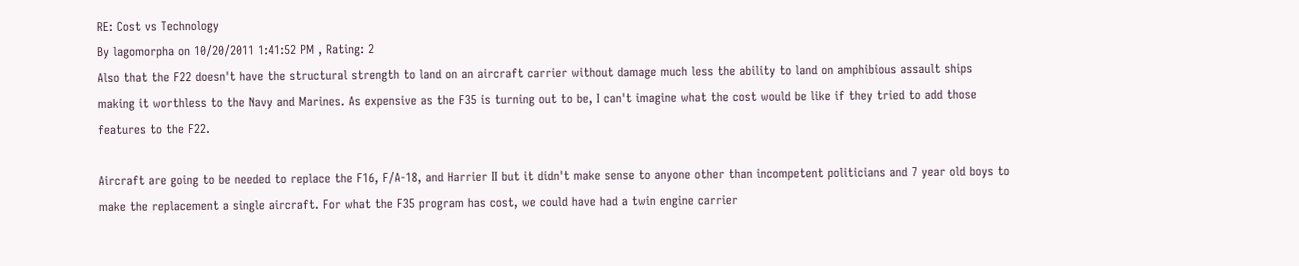RE: Cost vs Technology
By lagomorpha on 10/20/2011 1:41:52 PM , Rating: 2
Also that the F22 doesn't have the structural strength to land on an aircraft carrier without damage much less the ability to land on amphibious assault ships making it worthless to the Navy and Marines. As expensive as the F35 is turning out to be, I can't imagine what the cost would be like if they tried to add those features to the F22.

Aircraft are going to be needed to replace the F16, F/A-18, and Harrier II but it didn't make sense to anyone other than incompetent politicians and 7 year old boys to make the replacement a single aircraft. For what the F35 program has cost, we could have had a twin engine carrier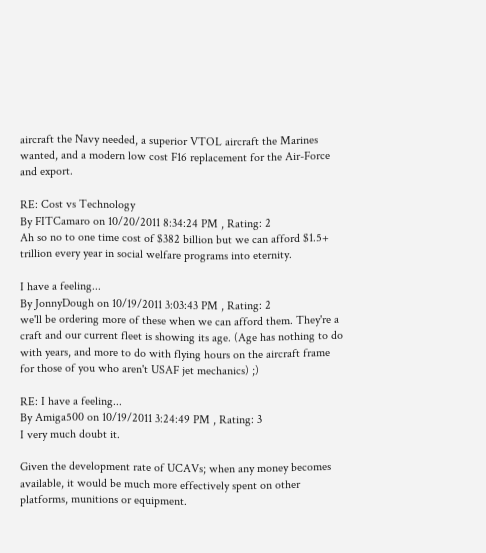aircraft the Navy needed, a superior VTOL aircraft the Marines wanted, and a modern low cost F16 replacement for the Air-Force and export.

RE: Cost vs Technology
By FITCamaro on 10/20/2011 8:34:24 PM , Rating: 2
Ah so no to one time cost of $382 billion but we can afford $1.5+ trillion every year in social welfare programs into eternity.

I have a feeling...
By JonnyDough on 10/19/2011 3:03:43 PM , Rating: 2
we'll be ordering more of these when we can afford them. They're a craft and our current fleet is showing its age. (Age has nothing to do with years, and more to do with flying hours on the aircraft frame for those of you who aren't USAF jet mechanics) ;)

RE: I have a feeling...
By Amiga500 on 10/19/2011 3:24:49 PM , Rating: 3
I very much doubt it.

Given the development rate of UCAVs; when any money becomes available, it would be much more effectively spent on other platforms, munitions or equipment.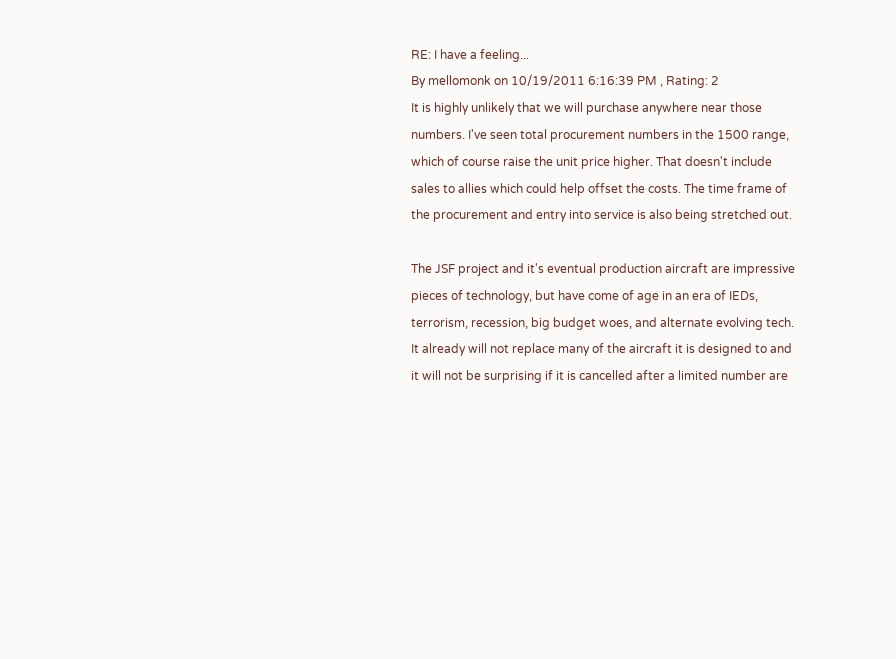RE: I have a feeling...
By mellomonk on 10/19/2011 6:16:39 PM , Rating: 2
It is highly unlikely that we will purchase anywhere near those numbers. I've seen total procurement numbers in the 1500 range, which of course raise the unit price higher. That doesn't include sales to allies which could help offset the costs. The time frame of the procurement and entry into service is also being stretched out.

The JSF project and it's eventual production aircraft are impressive pieces of technology, but have come of age in an era of IEDs, terrorism, recession, big budget woes, and alternate evolving tech. It already will not replace many of the aircraft it is designed to and it will not be surprising if it is cancelled after a limited number are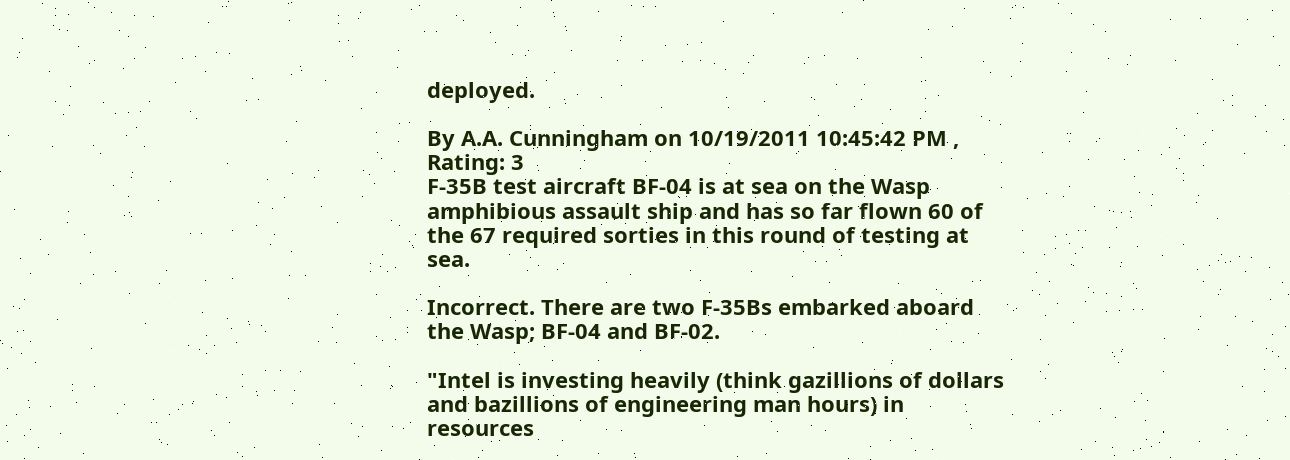deployed.

By A.A. Cunningham on 10/19/2011 10:45:42 PM , Rating: 3
F-35B test aircraft BF-04 is at sea on the Wasp amphibious assault ship and has so far flown 60 of the 67 required sorties in this round of testing at sea.

Incorrect. There are two F-35Bs embarked aboard the Wasp; BF-04 and BF-02.

"Intel is investing heavily (think gazillions of dollars and bazillions of engineering man hours) in resources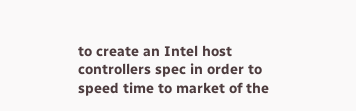to create an Intel host controllers spec in order to speed time to market of the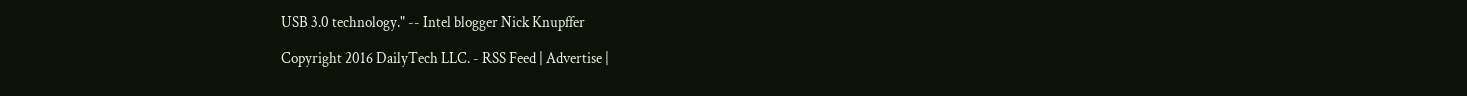USB 3.0 technology." -- Intel blogger Nick Knupffer

Copyright 2016 DailyTech LLC. - RSS Feed | Advertise |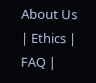About Us | Ethics | FAQ |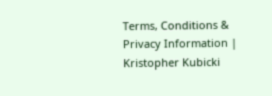Terms, Conditions & Privacy Information | Kristopher Kubicki